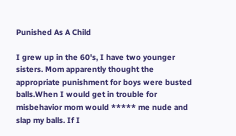Punished As A Child

I grew up in the 60's, I have two younger sisters. Mom apparently thought the appropriate punishment for boys were busted balls.When I would get in trouble for misbehavior mom would ***** me nude and slap my balls. If I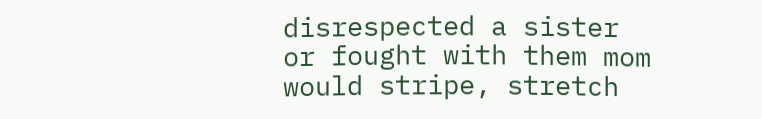disrespected a sister or fought with them mom would stripe, stretch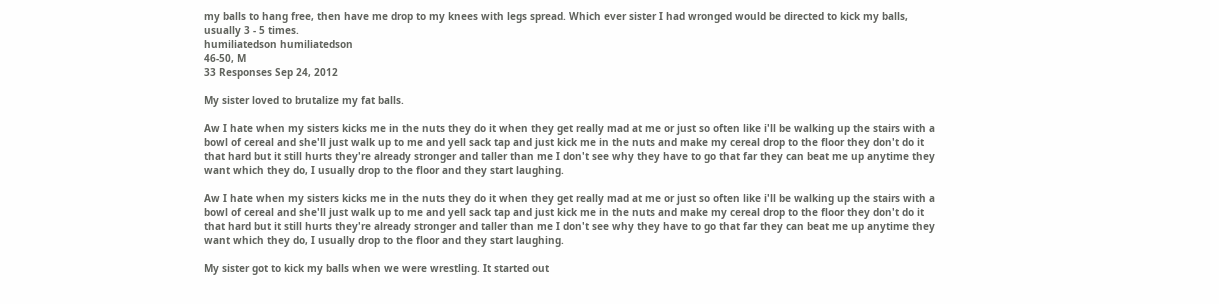my balls to hang free, then have me drop to my knees with legs spread. Which ever sister I had wronged would be directed to kick my balls, usually 3 - 5 times.
humiliatedson humiliatedson
46-50, M
33 Responses Sep 24, 2012

My sister loved to brutalize my fat balls.

Aw I hate when my sisters kicks me in the nuts they do it when they get really mad at me or just so often like i'll be walking up the stairs with a bowl of cereal and she'll just walk up to me and yell sack tap and just kick me in the nuts and make my cereal drop to the floor they don't do it that hard but it still hurts they're already stronger and taller than me I don't see why they have to go that far they can beat me up anytime they want which they do, I usually drop to the floor and they start laughing.

Aw I hate when my sisters kicks me in the nuts they do it when they get really mad at me or just so often like i'll be walking up the stairs with a bowl of cereal and she'll just walk up to me and yell sack tap and just kick me in the nuts and make my cereal drop to the floor they don't do it that hard but it still hurts they're already stronger and taller than me I don't see why they have to go that far they can beat me up anytime they want which they do, I usually drop to the floor and they start laughing.

My sister got to kick my balls when we were wrestling. It started out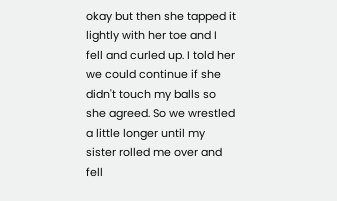okay but then she tapped it lightly with her toe and I fell and curled up. I told her we could continue if she didn't touch my balls so she agreed. So we wrestled a little longer until my sister rolled me over and fell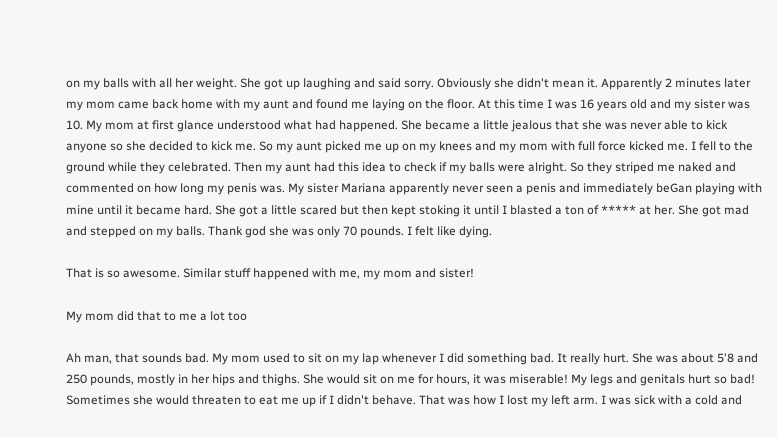on my balls with all her weight. She got up laughing and said sorry. Obviously she didn't mean it. Apparently 2 minutes later my mom came back home with my aunt and found me laying on the floor. At this time I was 16 years old and my sister was 10. My mom at first glance understood what had happened. She became a little jealous that she was never able to kick anyone so she decided to kick me. So my aunt picked me up on my knees and my mom with full force kicked me. I fell to the ground while they celebrated. Then my aunt had this idea to check if my balls were alright. So they striped me naked and commented on how long my penis was. My sister Mariana apparently never seen a penis and immediately beGan playing with mine until it became hard. She got a little scared but then kept stoking it until I blasted a ton of ***** at her. She got mad and stepped on my balls. Thank god she was only 70 pounds. I felt like dying.

That is so awesome. Similar stuff happened with me, my mom and sister!

My mom did that to me a lot too

Ah man, that sounds bad. My mom used to sit on my lap whenever I did something bad. It really hurt. She was about 5'8 and 250 pounds, mostly in her hips and thighs. She would sit on me for hours, it was miserable! My legs and genitals hurt so bad! Sometimes she would threaten to eat me up if I didn't behave. That was how I lost my left arm. I was sick with a cold and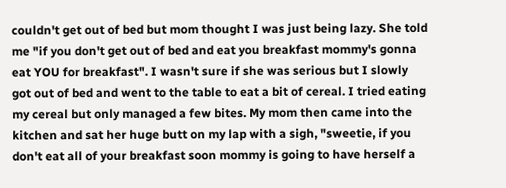couldn't get out of bed but mom thought I was just being lazy. She told me "if you don't get out of bed and eat you breakfast mommy's gonna eat YOU for breakfast". I wasn't sure if she was serious but I slowly got out of bed and went to the table to eat a bit of cereal. I tried eating my cereal but only managed a few bites. My mom then came into the kitchen and sat her huge butt on my lap with a sigh, "sweetie, if you don't eat all of your breakfast soon mommy is going to have herself a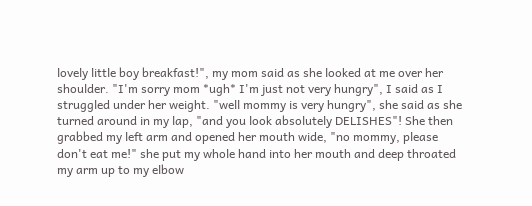lovely little boy breakfast!", my mom said as she looked at me over her shoulder. "I'm sorry mom *ugh* I'm just not very hungry", I said as I struggled under her weight. "well mommy is very hungry", she said as she turned around in my lap, "and you look absolutely DELISHES"! She then grabbed my left arm and opened her mouth wide, "no mommy, please don't eat me!" she put my whole hand into her mouth and deep throated my arm up to my elbow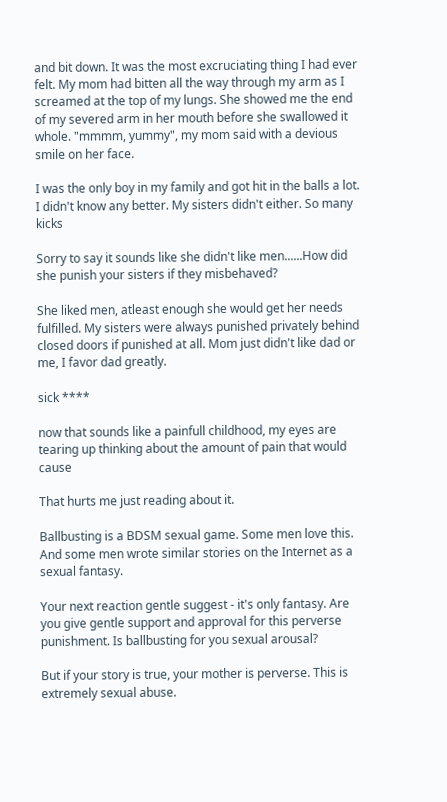and bit down. It was the most excruciating thing I had ever felt. My mom had bitten all the way through my arm as I screamed at the top of my lungs. She showed me the end of my severed arm in her mouth before she swallowed it whole. "mmmm, yummy", my mom said with a devious smile on her face.

I was the only boy in my family and got hit in the balls a lot. I didn't know any better. My sisters didn't either. So many kicks

Sorry to say it sounds like she didn't like men......How did she punish your sisters if they misbehaved?

She liked men, atleast enough she would get her needs fulfilled. My sisters were always punished privately behind closed doors if punished at all. Mom just didn't like dad or me, I favor dad greatly.

sick ****

now that sounds like a painfull childhood, my eyes are tearing up thinking about the amount of pain that would cause

That hurts me just reading about it.

Ballbusting is a BDSM sexual game. Some men love this. And some men wrote similar stories on the Internet as a sexual fantasy.

Your next reaction gentle suggest - it's only fantasy. Are you give gentle support and approval for this perverse punishment. Is ballbusting for you sexual arousal?

But if your story is true, your mother is perverse. This is extremely sexual abuse.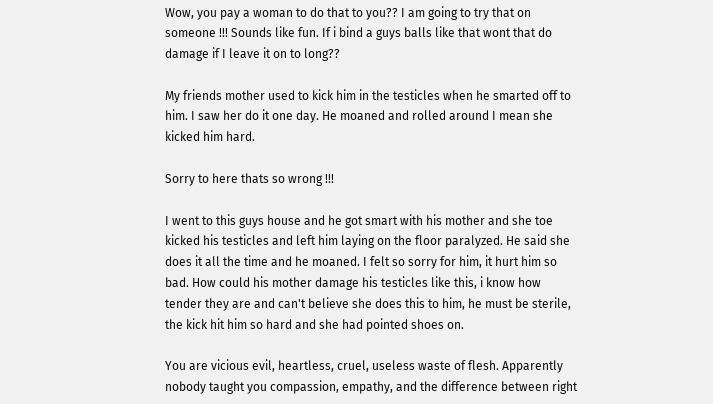Wow, you pay a woman to do that to you?? I am going to try that on someone !!! Sounds like fun. If i bind a guys balls like that wont that do damage if I leave it on to long??

My friends mother used to kick him in the testicles when he smarted off to him. I saw her do it one day. He moaned and rolled around I mean she kicked him hard.

Sorry to here thats so wrong !!!

I went to this guys house and he got smart with his mother and she toe kicked his testicles and left him laying on the floor paralyzed. He said she does it all the time and he moaned. I felt so sorry for him, it hurt him so bad. How could his mother damage his testicles like this, i know how tender they are and can't believe she does this to him, he must be sterile, the kick hit him so hard and she had pointed shoes on.

You are vicious evil, heartless, cruel, useless waste of flesh. Apparently nobody taught you compassion, empathy, and the difference between right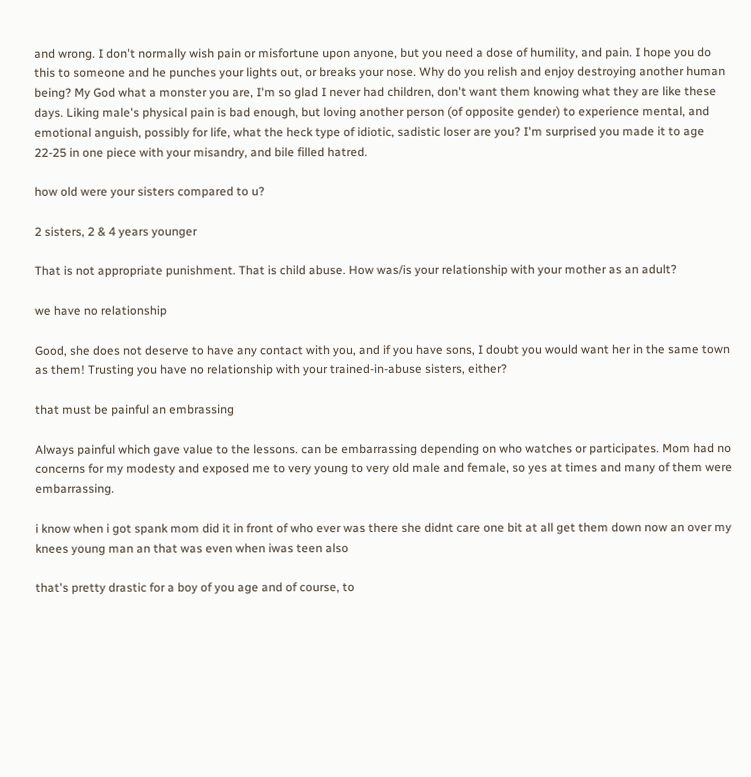and wrong. I don't normally wish pain or misfortune upon anyone, but you need a dose of humility, and pain. I hope you do this to someone and he punches your lights out, or breaks your nose. Why do you relish and enjoy destroying another human being? My God what a monster you are, I'm so glad I never had children, don't want them knowing what they are like these days. Liking male's physical pain is bad enough, but loving another person (of opposite gender) to experience mental, and emotional anguish, possibly for life, what the heck type of idiotic, sadistic loser are you? I'm surprised you made it to age 22-25 in one piece with your misandry, and bile filled hatred.

how old were your sisters compared to u?

2 sisters, 2 & 4 years younger

That is not appropriate punishment. That is child abuse. How was/is your relationship with your mother as an adult?

we have no relationship

Good, she does not deserve to have any contact with you, and if you have sons, I doubt you would want her in the same town as them! Trusting you have no relationship with your trained-in-abuse sisters, either?

that must be painful an embrassing

Always painful which gave value to the lessons. can be embarrassing depending on who watches or participates. Mom had no concerns for my modesty and exposed me to very young to very old male and female, so yes at times and many of them were embarrassing.

i know when i got spank mom did it in front of who ever was there she didnt care one bit at all get them down now an over my knees young man an that was even when iwas teen also

that's pretty drastic for a boy of you age and of course, to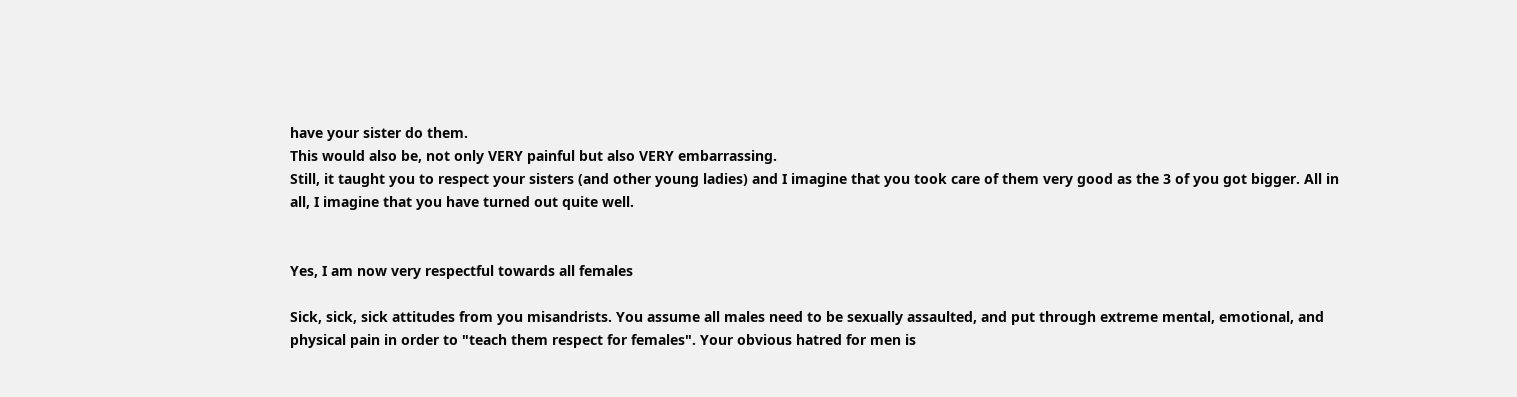have your sister do them.
This would also be, not only VERY painful but also VERY embarrassing.
Still, it taught you to respect your sisters (and other young ladies) and I imagine that you took care of them very good as the 3 of you got bigger. All in all, I imagine that you have turned out quite well.


Yes, I am now very respectful towards all females

Sick, sick, sick attitudes from you misandrists. You assume all males need to be sexually assaulted, and put through extreme mental, emotional, and physical pain in order to "teach them respect for females". Your obvious hatred for men is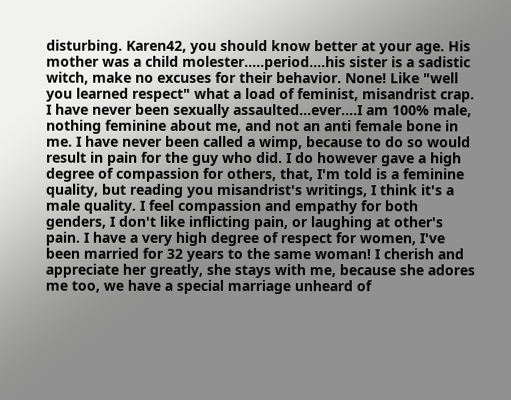disturbing. Karen42, you should know better at your age. His mother was a child molester.....period....his sister is a sadistic witch, make no excuses for their behavior. None! Like "well you learned respect" what a load of feminist, misandrist crap. I have never been sexually assaulted...ever....I am 100% male, nothing feminine about me, and not an anti female bone in me. I have never been called a wimp, because to do so would result in pain for the guy who did. I do however gave a high degree of compassion for others, that, I'm told is a feminine quality, but reading you misandrist's writings, I think it's a male quality. I feel compassion and empathy for both genders, I don't like inflicting pain, or laughing at other's pain. I have a very high degree of respect for women, I've been married for 32 years to the same woman! I cherish and appreciate her greatly, she stays with me, because she adores me too, we have a special marriage unheard of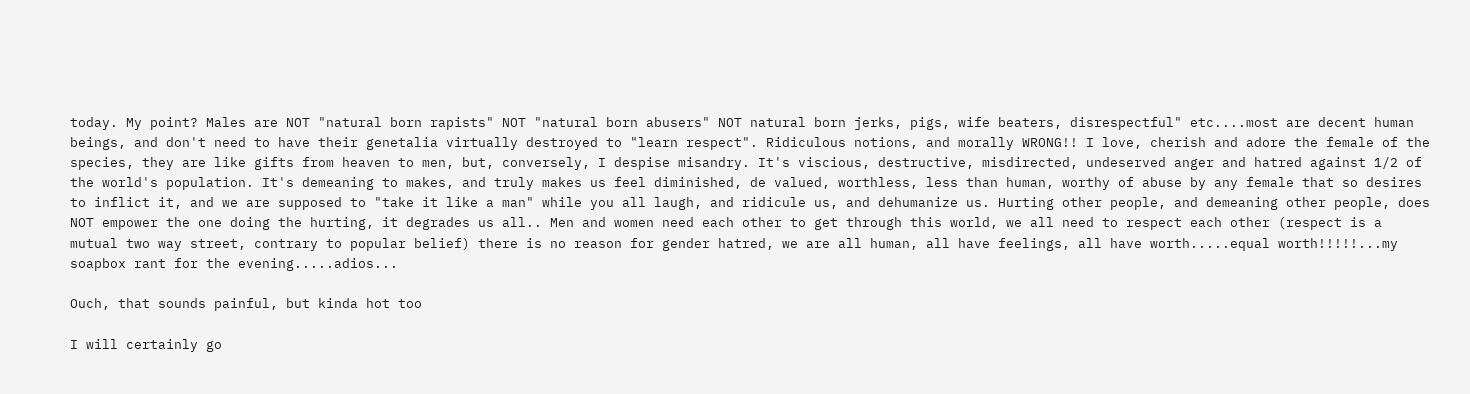today. My point? Males are NOT "natural born rapists" NOT "natural born abusers" NOT natural born jerks, pigs, wife beaters, disrespectful" etc....most are decent human beings, and don't need to have their genetalia virtually destroyed to "learn respect". Ridiculous notions, and morally WRONG!! I love, cherish and adore the female of the species, they are like gifts from heaven to men, but, conversely, I despise misandry. It's viscious, destructive, misdirected, undeserved anger and hatred against 1/2 of the world's population. It's demeaning to makes, and truly makes us feel diminished, de valued, worthless, less than human, worthy of abuse by any female that so desires to inflict it, and we are supposed to "take it like a man" while you all laugh, and ridicule us, and dehumanize us. Hurting other people, and demeaning other people, does NOT empower the one doing the hurting, it degrades us all.. Men and women need each other to get through this world, we all need to respect each other (respect is a mutual two way street, contrary to popular belief) there is no reason for gender hatred, we are all human, all have feelings, all have worth.....equal worth!!!!!...my soapbox rant for the evening.....adios...

Ouch, that sounds painful, but kinda hot too

I will certainly go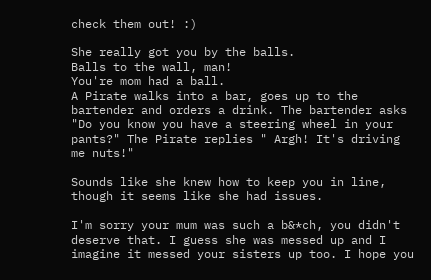check them out! :)

She really got you by the balls.
Balls to the wall, man!
You're mom had a ball.
A Pirate walks into a bar, goes up to the bartender and orders a drink. The bartender asks "Do you know you have a steering wheel in your pants?" The Pirate replies " Argh! It's driving me nuts!"

Sounds like she knew how to keep you in line, though it seems like she had issues.

I'm sorry your mum was such a b&*ch, you didn't deserve that. I guess she was messed up and I imagine it messed your sisters up too. I hope you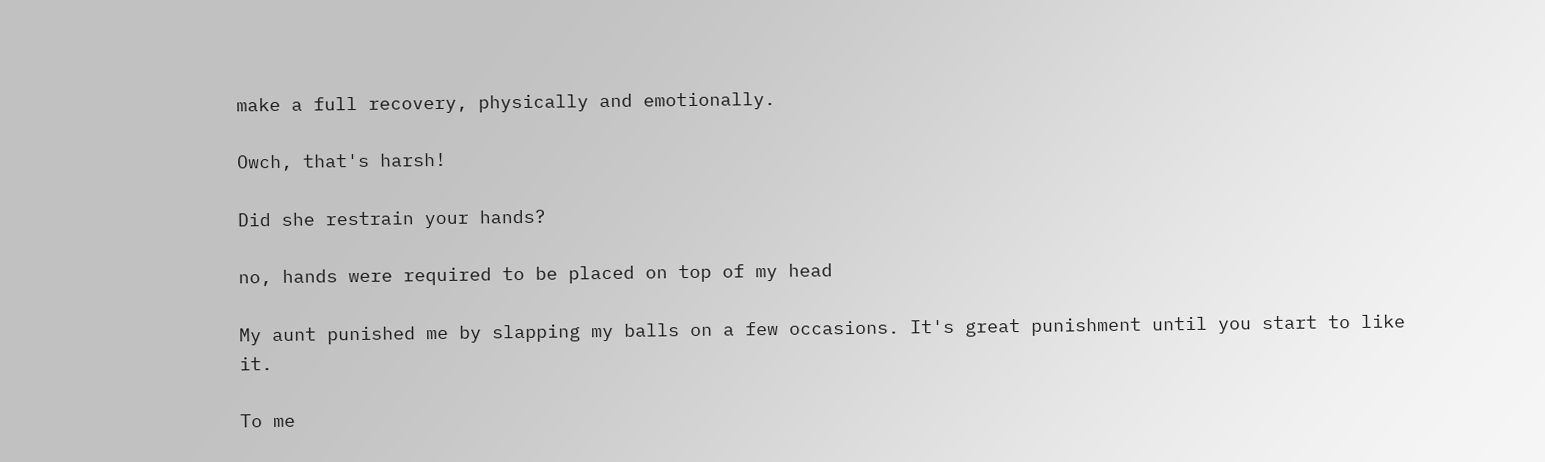make a full recovery, physically and emotionally.

Owch, that's harsh!

Did she restrain your hands?

no, hands were required to be placed on top of my head

My aunt punished me by slapping my balls on a few occasions. It's great punishment until you start to like it.

To me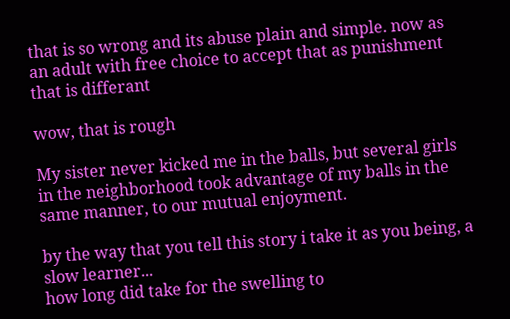that is so wrong and its abuse plain and simple. now as an adult with free choice to accept that as punishment that is differant

wow, that is rough

My sister never kicked me in the balls, but several girls in the neighborhood took advantage of my balls in the same manner, to our mutual enjoyment.

by the way that you tell this story i take it as you being, a slow learner...
how long did take for the swelling to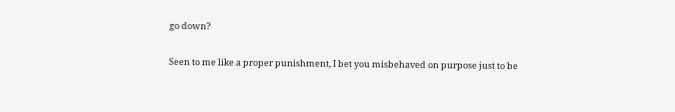go down?

Seen to me like a proper punishment, I bet you misbehaved on purpose just to be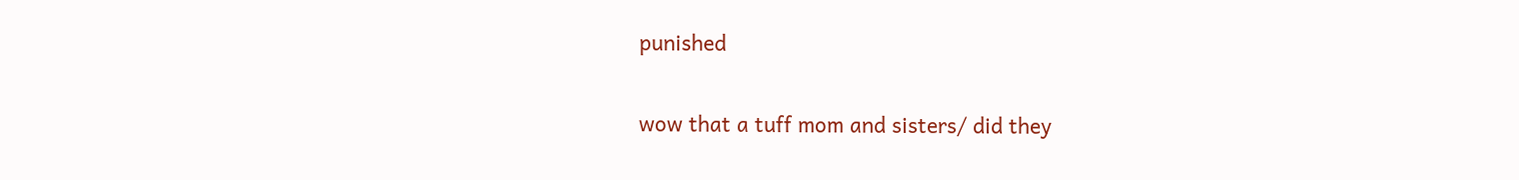punished

wow that a tuff mom and sisters/ did they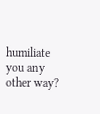humiliate you any other way?